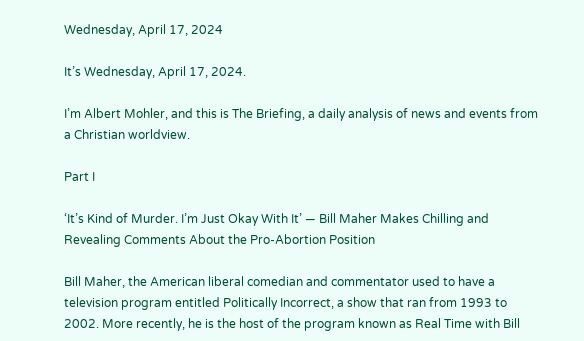Wednesday, April 17, 2024

It’s Wednesday, April 17, 2024.

I’m Albert Mohler, and this is The Briefing, a daily analysis of news and events from a Christian worldview.

Part I

‘It’s Kind of Murder. I’m Just Okay With It’ — Bill Maher Makes Chilling and Revealing Comments About the Pro-Abortion Position

Bill Maher, the American liberal comedian and commentator used to have a television program entitled Politically Incorrect, a show that ran from 1993 to 2002. More recently, he is the host of the program known as Real Time with Bill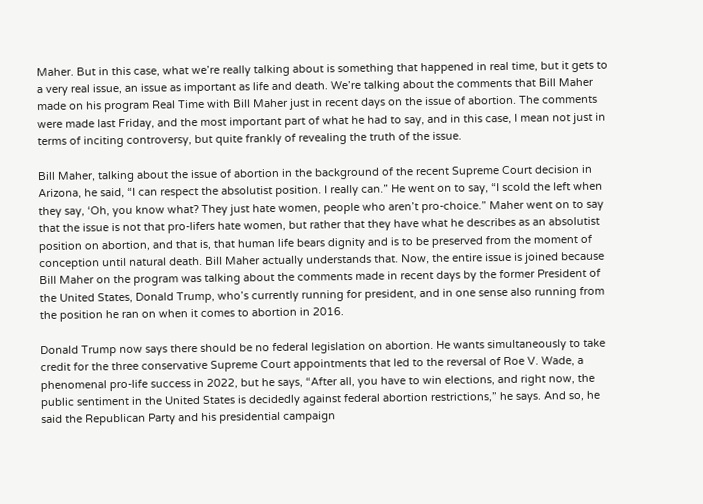Maher. But in this case, what we’re really talking about is something that happened in real time, but it gets to a very real issue, an issue as important as life and death. We’re talking about the comments that Bill Maher made on his program Real Time with Bill Maher just in recent days on the issue of abortion. The comments were made last Friday, and the most important part of what he had to say, and in this case, I mean not just in terms of inciting controversy, but quite frankly of revealing the truth of the issue.

Bill Maher, talking about the issue of abortion in the background of the recent Supreme Court decision in Arizona, he said, “I can respect the absolutist position. I really can.” He went on to say, “I scold the left when they say, ‘Oh, you know what? They just hate women, people who aren’t pro-choice.” Maher went on to say that the issue is not that pro-lifers hate women, but rather that they have what he describes as an absolutist position on abortion, and that is, that human life bears dignity and is to be preserved from the moment of conception until natural death. Bill Maher actually understands that. Now, the entire issue is joined because Bill Maher on the program was talking about the comments made in recent days by the former President of the United States, Donald Trump, who’s currently running for president, and in one sense also running from the position he ran on when it comes to abortion in 2016.

Donald Trump now says there should be no federal legislation on abortion. He wants simultaneously to take credit for the three conservative Supreme Court appointments that led to the reversal of Roe V. Wade, a phenomenal pro-life success in 2022, but he says, “After all, you have to win elections, and right now, the public sentiment in the United States is decidedly against federal abortion restrictions,” he says. And so, he said the Republican Party and his presidential campaign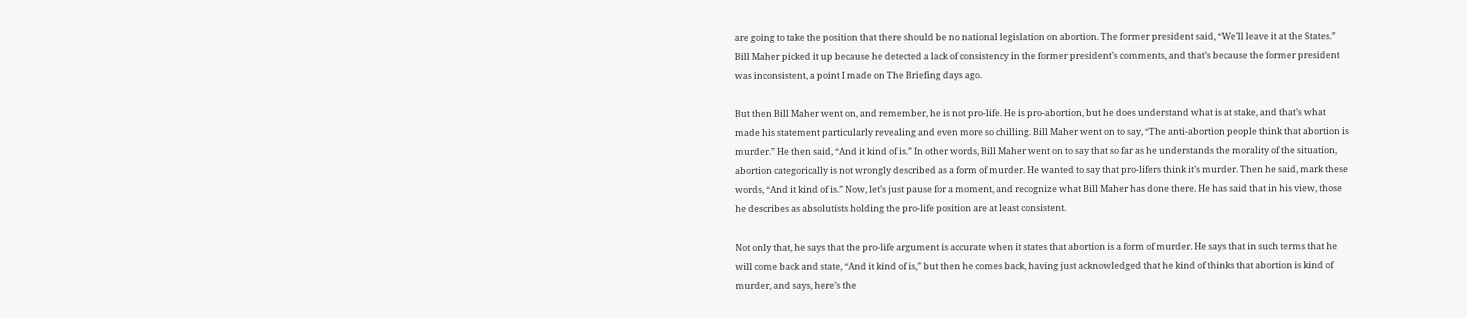are going to take the position that there should be no national legislation on abortion. The former president said, “We’ll leave it at the States.” Bill Maher picked it up because he detected a lack of consistency in the former president’s comments, and that’s because the former president was inconsistent, a point I made on The Briefing days ago.

But then Bill Maher went on, and remember, he is not pro-life. He is pro-abortion, but he does understand what is at stake, and that’s what made his statement particularly revealing and even more so chilling. Bill Maher went on to say, “The anti-abortion people think that abortion is murder.” He then said, “And it kind of is.” In other words, Bill Maher went on to say that so far as he understands the morality of the situation, abortion categorically is not wrongly described as a form of murder. He wanted to say that pro-lifers think it’s murder. Then he said, mark these words, “And it kind of is.” Now, let’s just pause for a moment, and recognize what Bill Maher has done there. He has said that in his view, those he describes as absolutists holding the pro-life position are at least consistent.

Not only that, he says that the pro-life argument is accurate when it states that abortion is a form of murder. He says that in such terms that he will come back and state, “And it kind of is,” but then he comes back, having just acknowledged that he kind of thinks that abortion is kind of murder, and says, here’s the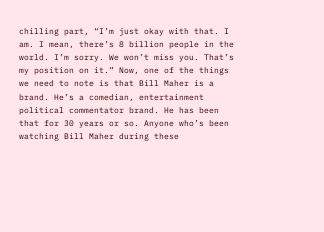chilling part, “I’m just okay with that. I am. I mean, there’s 8 billion people in the world. I’m sorry. We won’t miss you. That’s my position on it.” Now, one of the things we need to note is that Bill Maher is a brand. He’s a comedian, entertainment political commentator brand. He has been that for 30 years or so. Anyone who’s been watching Bill Maher during these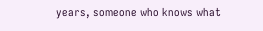years, someone who knows what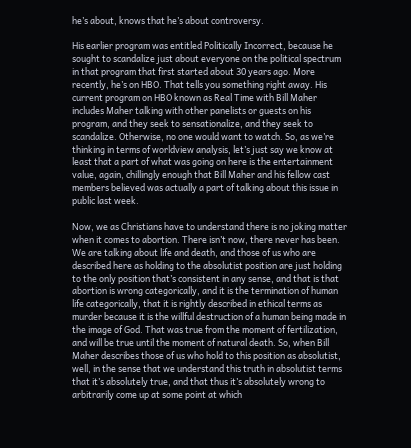he’s about, knows that he’s about controversy.

His earlier program was entitled Politically Incorrect, because he sought to scandalize just about everyone on the political spectrum in that program that first started about 30 years ago. More recently, he’s on HBO. That tells you something right away. His current program on HBO known as Real Time with Bill Maher includes Maher talking with other panelists or guests on his program, and they seek to sensationalize, and they seek to scandalize. Otherwise, no one would want to watch. So, as we’re thinking in terms of worldview analysis, let’s just say we know at least that a part of what was going on here is the entertainment value, again, chillingly enough that Bill Maher and his fellow cast members believed was actually a part of talking about this issue in public last week.

Now, we as Christians have to understand there is no joking matter when it comes to abortion. There isn’t now, there never has been. We are talking about life and death, and those of us who are described here as holding to the absolutist position are just holding to the only position that’s consistent in any sense, and that is that abortion is wrong categorically, and it is the termination of human life categorically, that it is rightly described in ethical terms as murder because it is the willful destruction of a human being made in the image of God. That was true from the moment of fertilization, and will be true until the moment of natural death. So, when Bill Maher describes those of us who hold to this position as absolutist, well, in the sense that we understand this truth in absolutist terms that it’s absolutely true, and that thus it’s absolutely wrong to arbitrarily come up at some point at which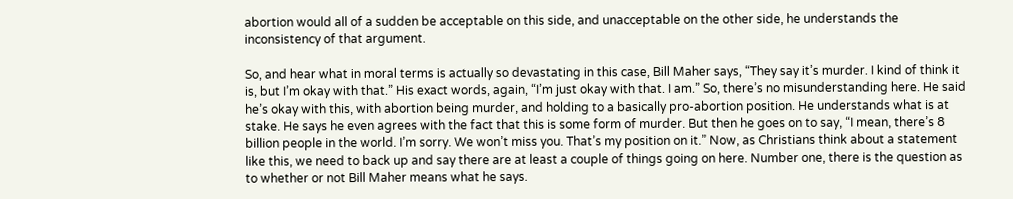abortion would all of a sudden be acceptable on this side, and unacceptable on the other side, he understands the inconsistency of that argument.

So, and hear what in moral terms is actually so devastating in this case, Bill Maher says, “They say it’s murder. I kind of think it is, but I’m okay with that.” His exact words, again, “I’m just okay with that. I am.” So, there’s no misunderstanding here. He said he’s okay with this, with abortion being murder, and holding to a basically pro-abortion position. He understands what is at stake. He says he even agrees with the fact that this is some form of murder. But then he goes on to say, “I mean, there’s 8 billion people in the world. I’m sorry. We won’t miss you. That’s my position on it.” Now, as Christians think about a statement like this, we need to back up and say there are at least a couple of things going on here. Number one, there is the question as to whether or not Bill Maher means what he says.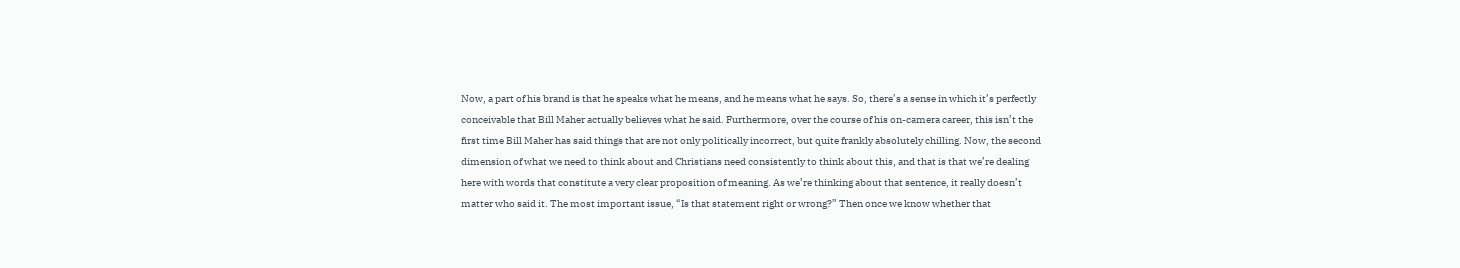Now, a part of his brand is that he speaks what he means, and he means what he says. So, there’s a sense in which it’s perfectly conceivable that Bill Maher actually believes what he said. Furthermore, over the course of his on-camera career, this isn’t the first time Bill Maher has said things that are not only politically incorrect, but quite frankly absolutely chilling. Now, the second dimension of what we need to think about and Christians need consistently to think about this, and that is that we’re dealing here with words that constitute a very clear proposition of meaning. As we’re thinking about that sentence, it really doesn’t matter who said it. The most important issue, “Is that statement right or wrong?” Then once we know whether that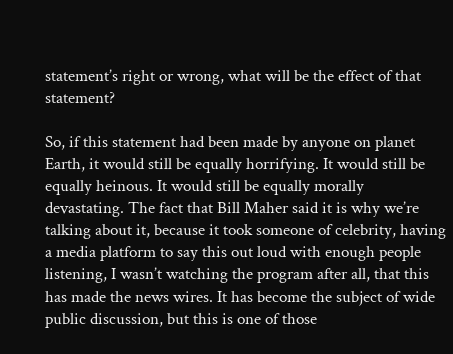statement’s right or wrong, what will be the effect of that statement?

So, if this statement had been made by anyone on planet Earth, it would still be equally horrifying. It would still be equally heinous. It would still be equally morally devastating. The fact that Bill Maher said it is why we’re talking about it, because it took someone of celebrity, having a media platform to say this out loud with enough people listening, I wasn’t watching the program after all, that this has made the news wires. It has become the subject of wide public discussion, but this is one of those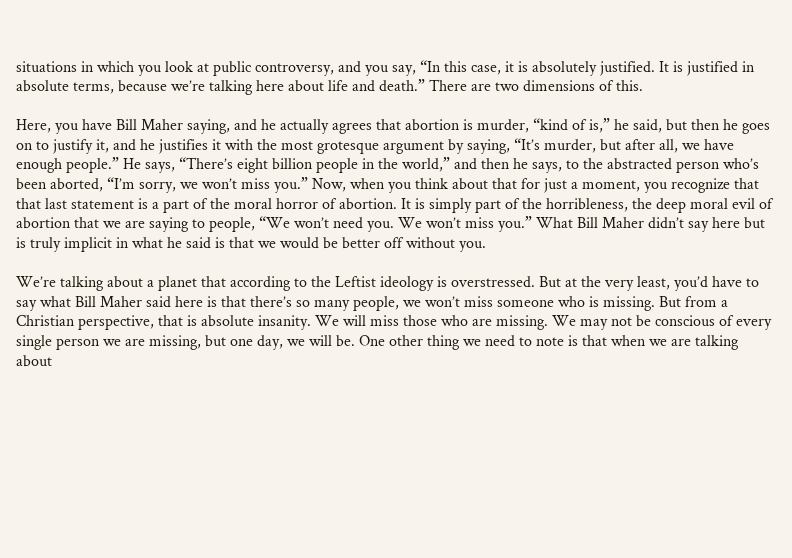situations in which you look at public controversy, and you say, “In this case, it is absolutely justified. It is justified in absolute terms, because we’re talking here about life and death.” There are two dimensions of this.

Here, you have Bill Maher saying, and he actually agrees that abortion is murder, “kind of is,” he said, but then he goes on to justify it, and he justifies it with the most grotesque argument by saying, “It’s murder, but after all, we have enough people.” He says, “There’s eight billion people in the world,” and then he says, to the abstracted person who’s been aborted, “I’m sorry, we won’t miss you.” Now, when you think about that for just a moment, you recognize that that last statement is a part of the moral horror of abortion. It is simply part of the horribleness, the deep moral evil of abortion that we are saying to people, “We won’t need you. We won’t miss you.” What Bill Maher didn’t say here but is truly implicit in what he said is that we would be better off without you.

We’re talking about a planet that according to the Leftist ideology is overstressed. But at the very least, you’d have to say what Bill Maher said here is that there’s so many people, we won’t miss someone who is missing. But from a Christian perspective, that is absolute insanity. We will miss those who are missing. We may not be conscious of every single person we are missing, but one day, we will be. One other thing we need to note is that when we are talking about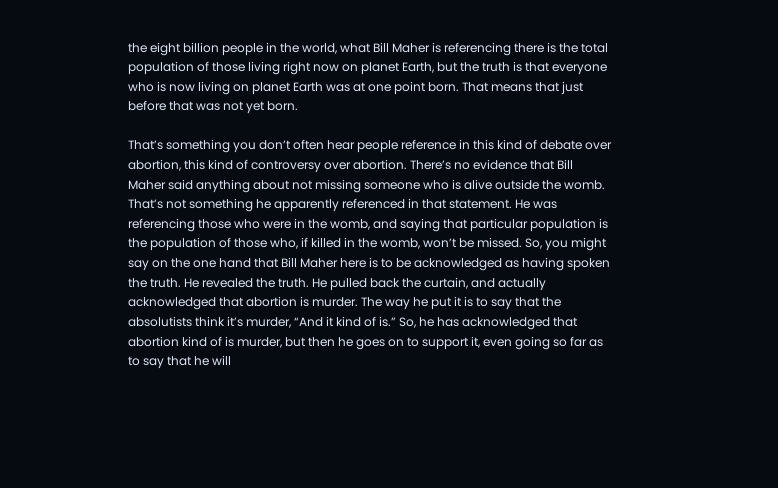the eight billion people in the world, what Bill Maher is referencing there is the total population of those living right now on planet Earth, but the truth is that everyone who is now living on planet Earth was at one point born. That means that just before that was not yet born.

That’s something you don’t often hear people reference in this kind of debate over abortion, this kind of controversy over abortion. There’s no evidence that Bill Maher said anything about not missing someone who is alive outside the womb. That’s not something he apparently referenced in that statement. He was referencing those who were in the womb, and saying that particular population is the population of those who, if killed in the womb, won’t be missed. So, you might say on the one hand that Bill Maher here is to be acknowledged as having spoken the truth. He revealed the truth. He pulled back the curtain, and actually acknowledged that abortion is murder. The way he put it is to say that the absolutists think it’s murder, “And it kind of is.” So, he has acknowledged that abortion kind of is murder, but then he goes on to support it, even going so far as to say that he will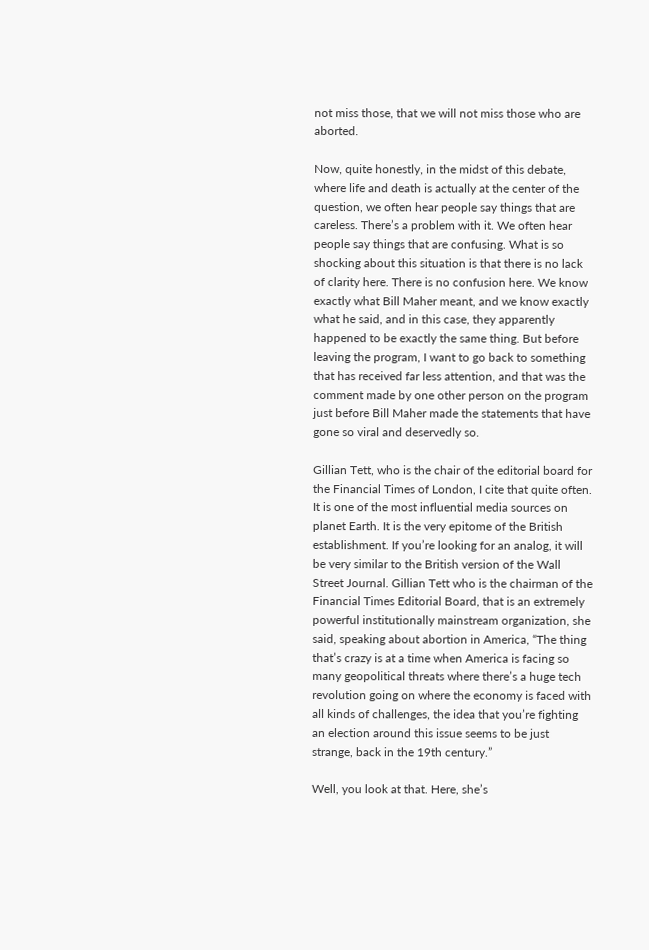not miss those, that we will not miss those who are aborted.

Now, quite honestly, in the midst of this debate, where life and death is actually at the center of the question, we often hear people say things that are careless. There’s a problem with it. We often hear people say things that are confusing. What is so shocking about this situation is that there is no lack of clarity here. There is no confusion here. We know exactly what Bill Maher meant, and we know exactly what he said, and in this case, they apparently happened to be exactly the same thing. But before leaving the program, I want to go back to something that has received far less attention, and that was the comment made by one other person on the program just before Bill Maher made the statements that have gone so viral and deservedly so.

Gillian Tett, who is the chair of the editorial board for the Financial Times of London, I cite that quite often. It is one of the most influential media sources on planet Earth. It is the very epitome of the British establishment. If you’re looking for an analog, it will be very similar to the British version of the Wall Street Journal. Gillian Tett who is the chairman of the Financial Times Editorial Board, that is an extremely powerful institutionally mainstream organization, she said, speaking about abortion in America, “The thing that’s crazy is at a time when America is facing so many geopolitical threats where there’s a huge tech revolution going on where the economy is faced with all kinds of challenges, the idea that you’re fighting an election around this issue seems to be just strange, back in the 19th century.”

Well, you look at that. Here, she’s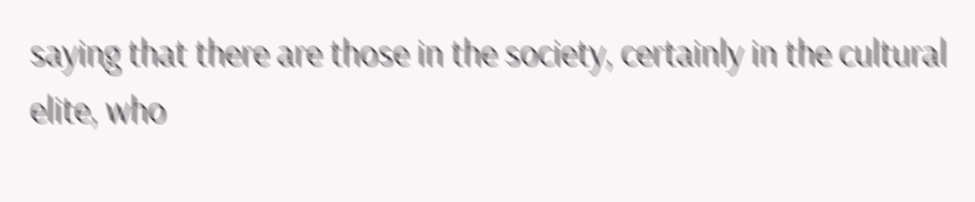saying that there are those in the society, certainly in the cultural elite, who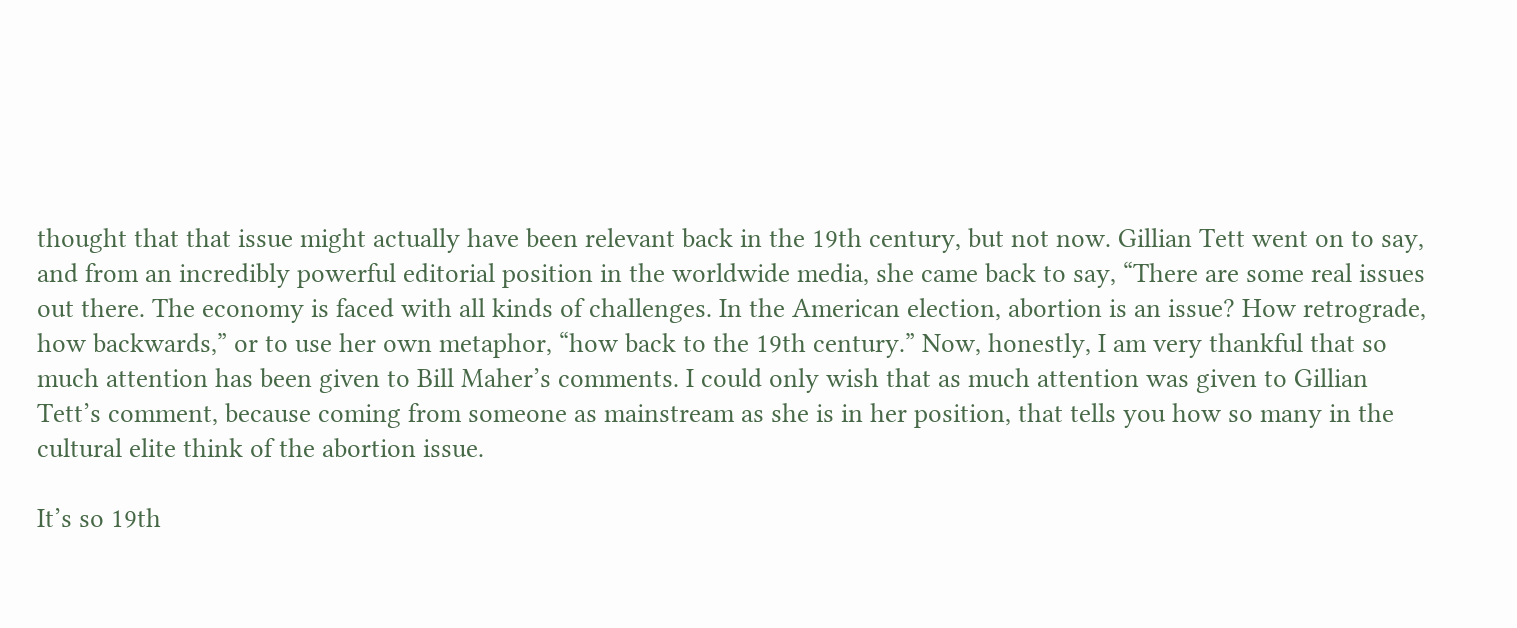thought that that issue might actually have been relevant back in the 19th century, but not now. Gillian Tett went on to say, and from an incredibly powerful editorial position in the worldwide media, she came back to say, “There are some real issues out there. The economy is faced with all kinds of challenges. In the American election, abortion is an issue? How retrograde, how backwards,” or to use her own metaphor, “how back to the 19th century.” Now, honestly, I am very thankful that so much attention has been given to Bill Maher’s comments. I could only wish that as much attention was given to Gillian Tett’s comment, because coming from someone as mainstream as she is in her position, that tells you how so many in the cultural elite think of the abortion issue.

It’s so 19th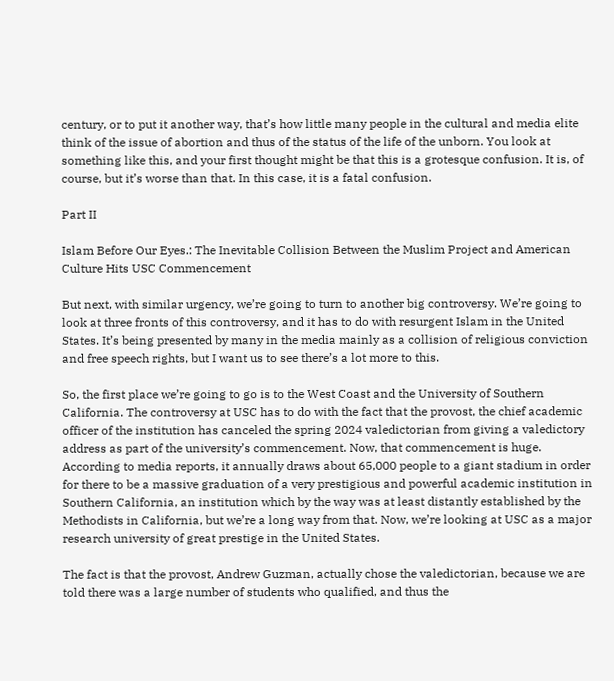century, or to put it another way, that’s how little many people in the cultural and media elite think of the issue of abortion and thus of the status of the life of the unborn. You look at something like this, and your first thought might be that this is a grotesque confusion. It is, of course, but it’s worse than that. In this case, it is a fatal confusion.

Part II

Islam Before Our Eyes.: The Inevitable Collision Between the Muslim Project and American Culture Hits USC Commencement

But next, with similar urgency, we’re going to turn to another big controversy. We’re going to look at three fronts of this controversy, and it has to do with resurgent Islam in the United States. It’s being presented by many in the media mainly as a collision of religious conviction and free speech rights, but I want us to see there’s a lot more to this.

So, the first place we’re going to go is to the West Coast and the University of Southern California. The controversy at USC has to do with the fact that the provost, the chief academic officer of the institution has canceled the spring 2024 valedictorian from giving a valedictory address as part of the university’s commencement. Now, that commencement is huge. According to media reports, it annually draws about 65,000 people to a giant stadium in order for there to be a massive graduation of a very prestigious and powerful academic institution in Southern California, an institution which by the way was at least distantly established by the Methodists in California, but we’re a long way from that. Now, we’re looking at USC as a major research university of great prestige in the United States.

The fact is that the provost, Andrew Guzman, actually chose the valedictorian, because we are told there was a large number of students who qualified, and thus the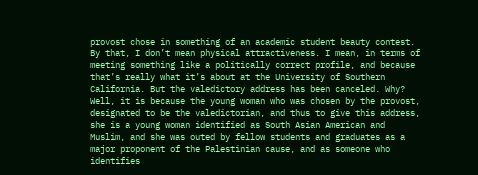provost chose in something of an academic student beauty contest. By that, I don’t mean physical attractiveness. I mean, in terms of meeting something like a politically correct profile, and because that’s really what it’s about at the University of Southern California. But the valedictory address has been canceled. Why? Well, it is because the young woman who was chosen by the provost, designated to be the valedictorian, and thus to give this address, she is a young woman identified as South Asian American and Muslim, and she was outed by fellow students and graduates as a major proponent of the Palestinian cause, and as someone who identifies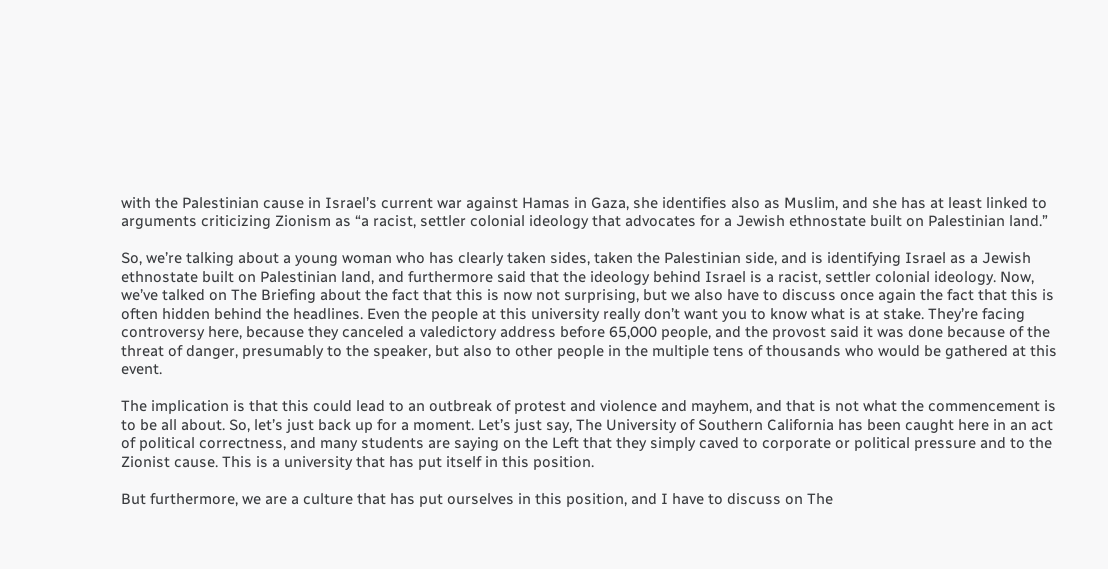with the Palestinian cause in Israel’s current war against Hamas in Gaza, she identifies also as Muslim, and she has at least linked to arguments criticizing Zionism as “a racist, settler colonial ideology that advocates for a Jewish ethnostate built on Palestinian land.”

So, we’re talking about a young woman who has clearly taken sides, taken the Palestinian side, and is identifying Israel as a Jewish ethnostate built on Palestinian land, and furthermore said that the ideology behind Israel is a racist, settler colonial ideology. Now, we’ve talked on The Briefing about the fact that this is now not surprising, but we also have to discuss once again the fact that this is often hidden behind the headlines. Even the people at this university really don’t want you to know what is at stake. They’re facing controversy here, because they canceled a valedictory address before 65,000 people, and the provost said it was done because of the threat of danger, presumably to the speaker, but also to other people in the multiple tens of thousands who would be gathered at this event.

The implication is that this could lead to an outbreak of protest and violence and mayhem, and that is not what the commencement is to be all about. So, let’s just back up for a moment. Let’s just say, The University of Southern California has been caught here in an act of political correctness, and many students are saying on the Left that they simply caved to corporate or political pressure and to the Zionist cause. This is a university that has put itself in this position.

But furthermore, we are a culture that has put ourselves in this position, and I have to discuss on The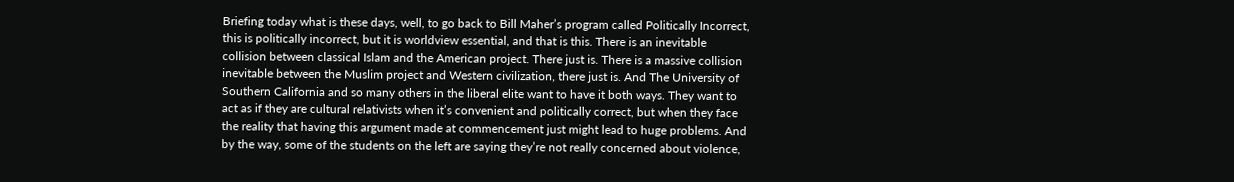Briefing today what is these days, well, to go back to Bill Maher’s program called Politically Incorrect, this is politically incorrect, but it is worldview essential, and that is this. There is an inevitable collision between classical Islam and the American project. There just is. There is a massive collision inevitable between the Muslim project and Western civilization, there just is. And The University of Southern California and so many others in the liberal elite want to have it both ways. They want to act as if they are cultural relativists when it’s convenient and politically correct, but when they face the reality that having this argument made at commencement just might lead to huge problems. And by the way, some of the students on the left are saying they’re not really concerned about violence,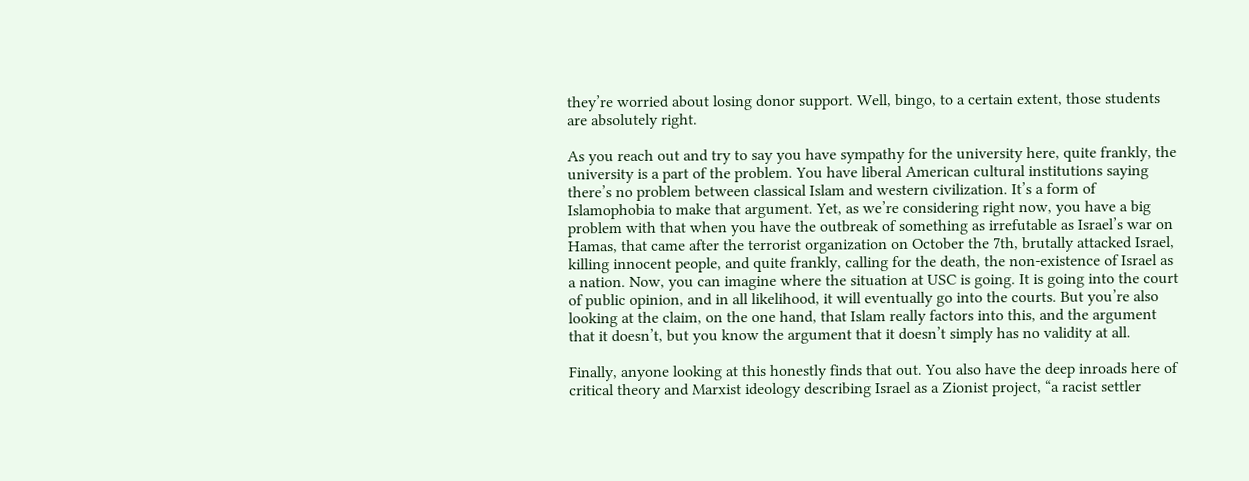they’re worried about losing donor support. Well, bingo, to a certain extent, those students are absolutely right.

As you reach out and try to say you have sympathy for the university here, quite frankly, the university is a part of the problem. You have liberal American cultural institutions saying there’s no problem between classical Islam and western civilization. It’s a form of Islamophobia to make that argument. Yet, as we’re considering right now, you have a big problem with that when you have the outbreak of something as irrefutable as Israel’s war on Hamas, that came after the terrorist organization on October the 7th, brutally attacked Israel, killing innocent people, and quite frankly, calling for the death, the non-existence of Israel as a nation. Now, you can imagine where the situation at USC is going. It is going into the court of public opinion, and in all likelihood, it will eventually go into the courts. But you’re also looking at the claim, on the one hand, that Islam really factors into this, and the argument that it doesn’t, but you know the argument that it doesn’t simply has no validity at all.

Finally, anyone looking at this honestly finds that out. You also have the deep inroads here of critical theory and Marxist ideology describing Israel as a Zionist project, “a racist settler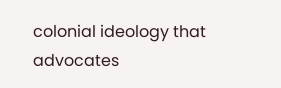colonial ideology that advocates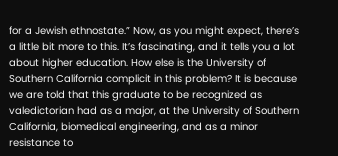for a Jewish ethnostate.” Now, as you might expect, there’s a little bit more to this. It’s fascinating, and it tells you a lot about higher education. How else is the University of Southern California complicit in this problem? It is because we are told that this graduate to be recognized as valedictorian had as a major, at the University of Southern California, biomedical engineering, and as a minor resistance to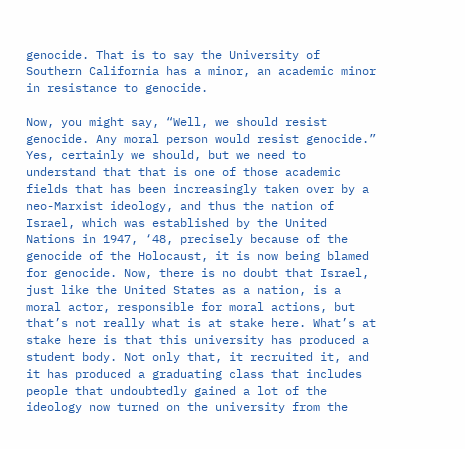genocide. That is to say the University of Southern California has a minor, an academic minor in resistance to genocide.

Now, you might say, “Well, we should resist genocide. Any moral person would resist genocide.” Yes, certainly we should, but we need to understand that that is one of those academic fields that has been increasingly taken over by a neo-Marxist ideology, and thus the nation of Israel, which was established by the United Nations in 1947, ‘48, precisely because of the genocide of the Holocaust, it is now being blamed for genocide. Now, there is no doubt that Israel, just like the United States as a nation, is a moral actor, responsible for moral actions, but that’s not really what is at stake here. What’s at stake here is that this university has produced a student body. Not only that, it recruited it, and it has produced a graduating class that includes people that undoubtedly gained a lot of the ideology now turned on the university from the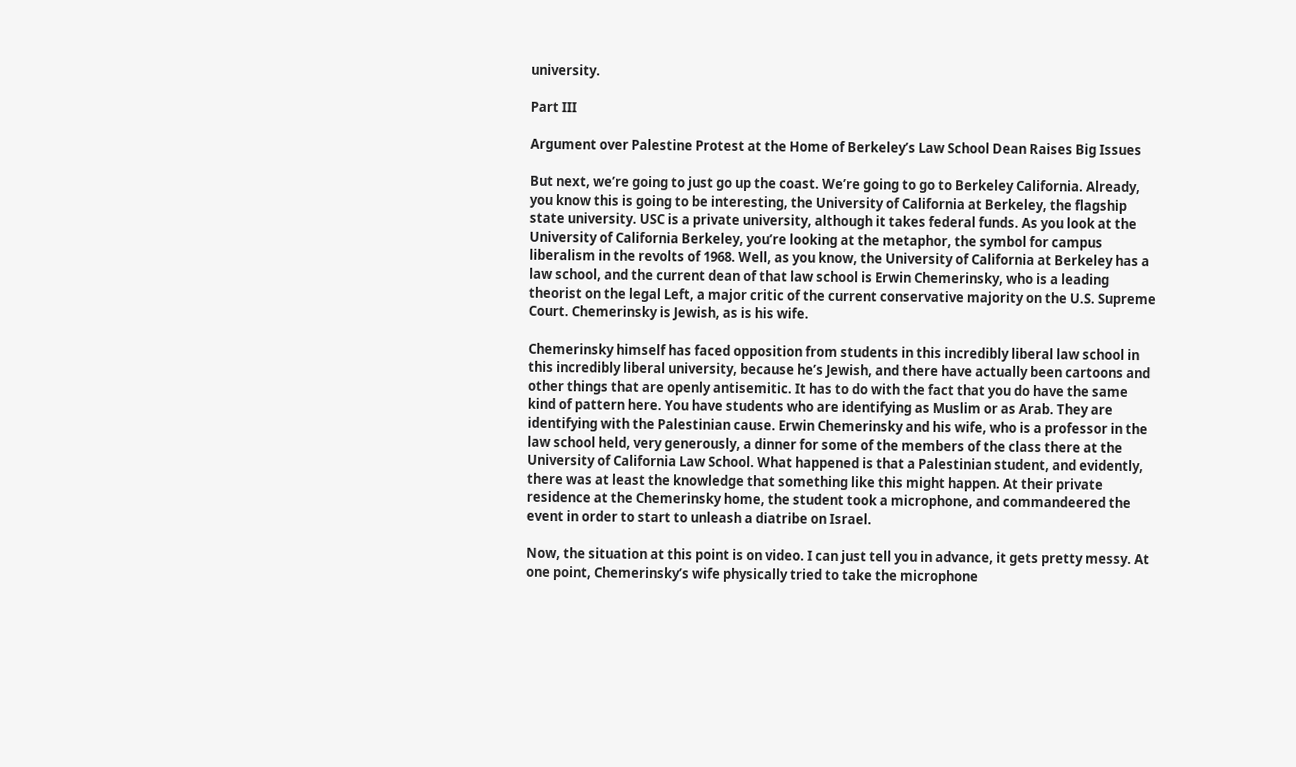university.

Part III

Argument over Palestine Protest at the Home of Berkeley’s Law School Dean Raises Big Issues

But next, we’re going to just go up the coast. We’re going to go to Berkeley California. Already, you know this is going to be interesting, the University of California at Berkeley, the flagship state university. USC is a private university, although it takes federal funds. As you look at the University of California Berkeley, you’re looking at the metaphor, the symbol for campus liberalism in the revolts of 1968. Well, as you know, the University of California at Berkeley has a law school, and the current dean of that law school is Erwin Chemerinsky, who is a leading theorist on the legal Left, a major critic of the current conservative majority on the U.S. Supreme Court. Chemerinsky is Jewish, as is his wife.

Chemerinsky himself has faced opposition from students in this incredibly liberal law school in this incredibly liberal university, because he’s Jewish, and there have actually been cartoons and other things that are openly antisemitic. It has to do with the fact that you do have the same kind of pattern here. You have students who are identifying as Muslim or as Arab. They are identifying with the Palestinian cause. Erwin Chemerinsky and his wife, who is a professor in the law school held, very generously, a dinner for some of the members of the class there at the University of California Law School. What happened is that a Palestinian student, and evidently, there was at least the knowledge that something like this might happen. At their private residence at the Chemerinsky home, the student took a microphone, and commandeered the event in order to start to unleash a diatribe on Israel.

Now, the situation at this point is on video. I can just tell you in advance, it gets pretty messy. At one point, Chemerinsky’s wife physically tried to take the microphone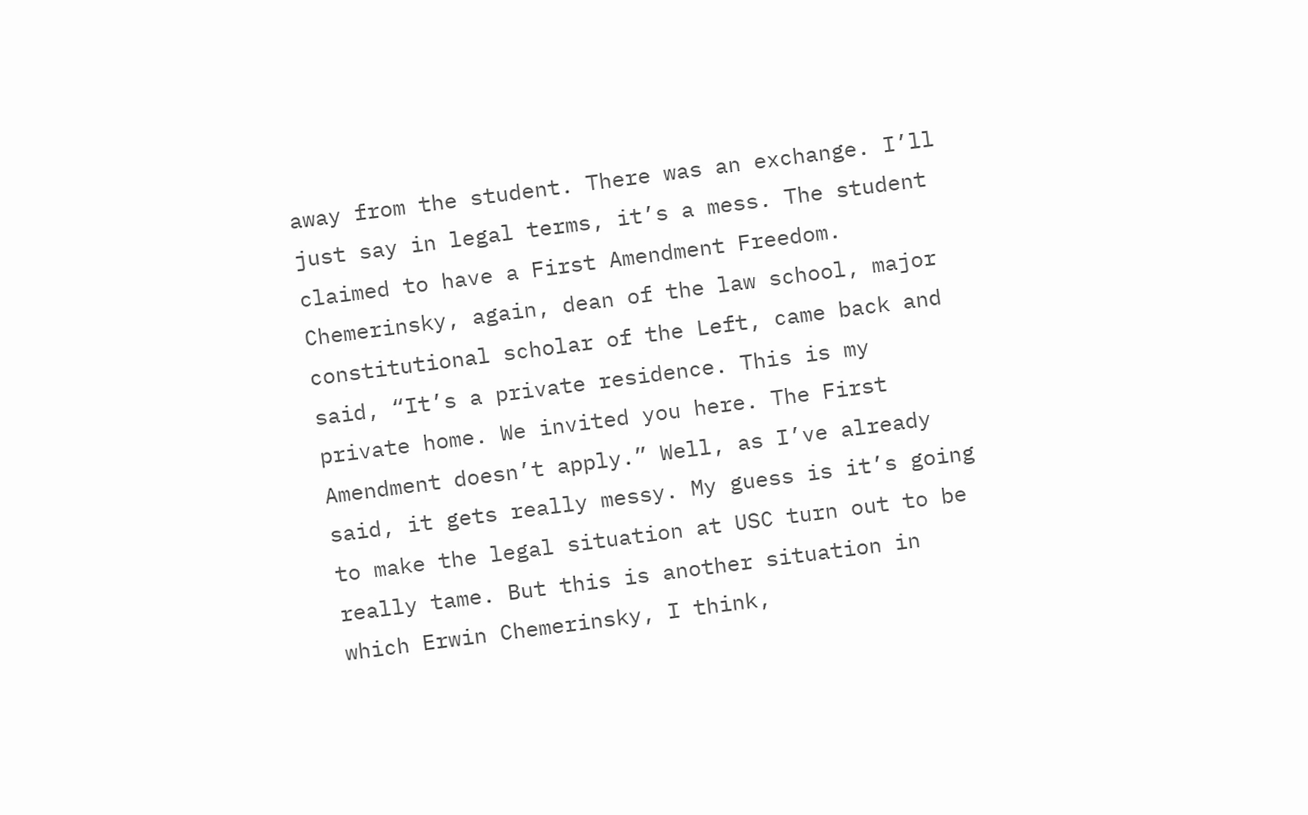away from the student. There was an exchange. I’ll just say in legal terms, it’s a mess. The student claimed to have a First Amendment Freedom. Chemerinsky, again, dean of the law school, major constitutional scholar of the Left, came back and said, “It’s a private residence. This is my private home. We invited you here. The First Amendment doesn’t apply.” Well, as I’ve already said, it gets really messy. My guess is it’s going to make the legal situation at USC turn out to be really tame. But this is another situation in which Erwin Chemerinsky, I think,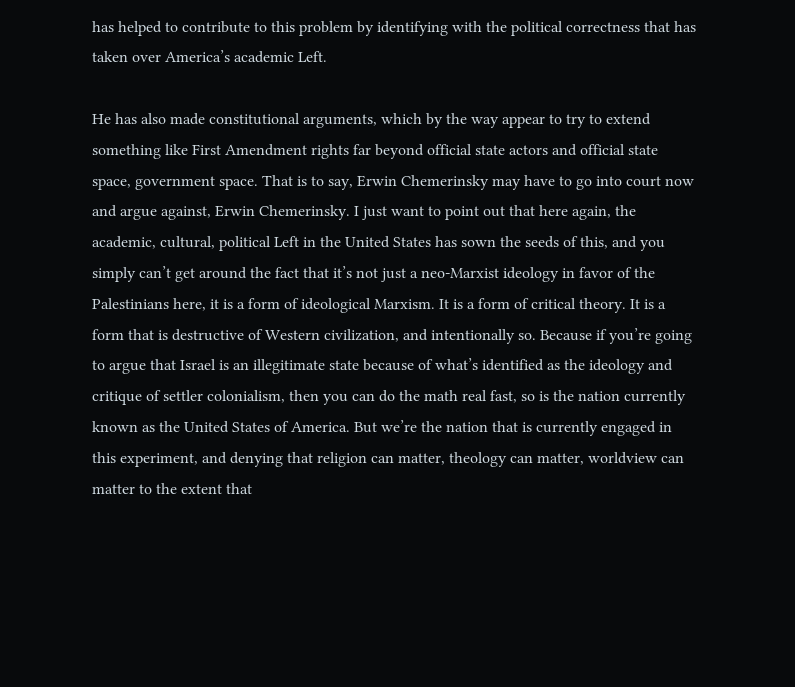has helped to contribute to this problem by identifying with the political correctness that has taken over America’s academic Left.

He has also made constitutional arguments, which by the way appear to try to extend something like First Amendment rights far beyond official state actors and official state space, government space. That is to say, Erwin Chemerinsky may have to go into court now and argue against, Erwin Chemerinsky. I just want to point out that here again, the academic, cultural, political Left in the United States has sown the seeds of this, and you simply can’t get around the fact that it’s not just a neo-Marxist ideology in favor of the Palestinians here, it is a form of ideological Marxism. It is a form of critical theory. It is a form that is destructive of Western civilization, and intentionally so. Because if you’re going to argue that Israel is an illegitimate state because of what’s identified as the ideology and critique of settler colonialism, then you can do the math real fast, so is the nation currently known as the United States of America. But we’re the nation that is currently engaged in this experiment, and denying that religion can matter, theology can matter, worldview can matter to the extent that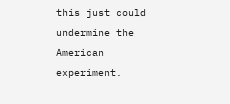this just could undermine the American experiment.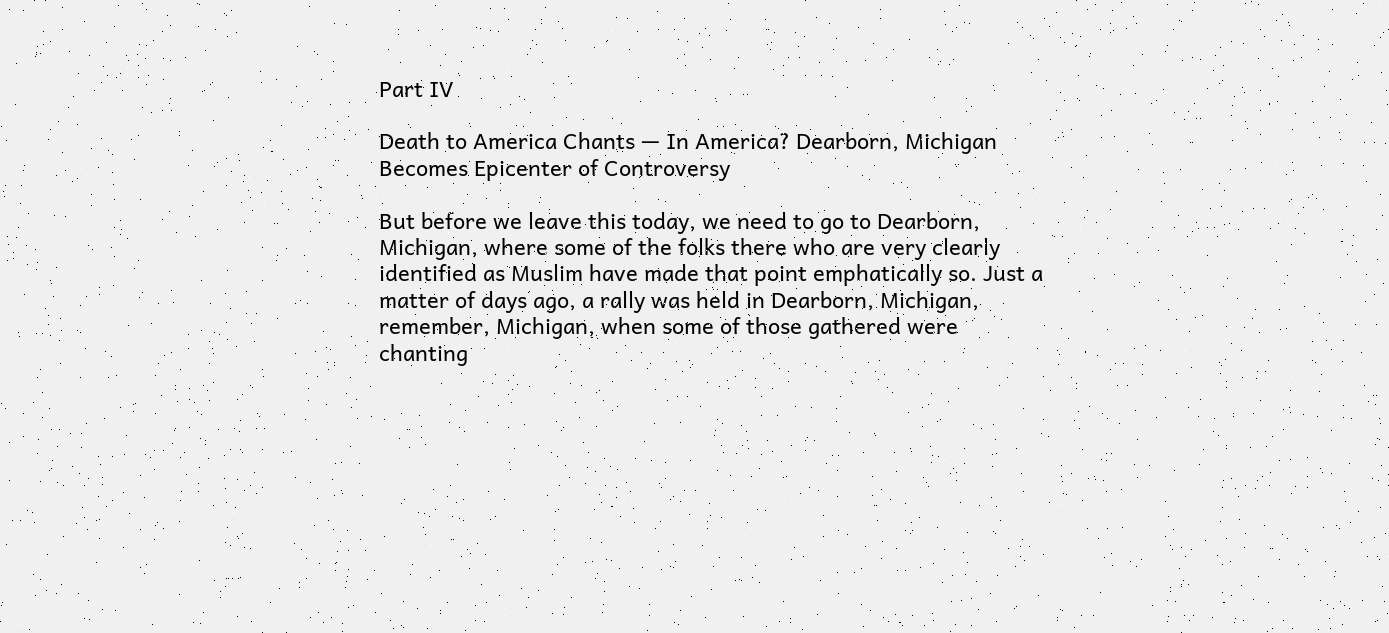Part IV

Death to America Chants — In America? Dearborn, Michigan Becomes Epicenter of Controversy

But before we leave this today, we need to go to Dearborn, Michigan, where some of the folks there who are very clearly identified as Muslim have made that point emphatically so. Just a matter of days ago, a rally was held in Dearborn, Michigan, remember, Michigan, when some of those gathered were chanting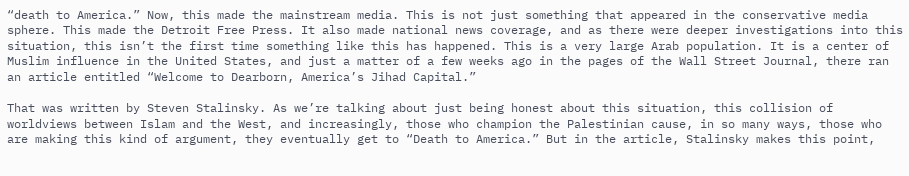“death to America.” Now, this made the mainstream media. This is not just something that appeared in the conservative media sphere. This made the Detroit Free Press. It also made national news coverage, and as there were deeper investigations into this situation, this isn’t the first time something like this has happened. This is a very large Arab population. It is a center of Muslim influence in the United States, and just a matter of a few weeks ago in the pages of the Wall Street Journal, there ran an article entitled “Welcome to Dearborn, America’s Jihad Capital.”

That was written by Steven Stalinsky. As we’re talking about just being honest about this situation, this collision of worldviews between Islam and the West, and increasingly, those who champion the Palestinian cause, in so many ways, those who are making this kind of argument, they eventually get to “Death to America.” But in the article, Stalinsky makes this point,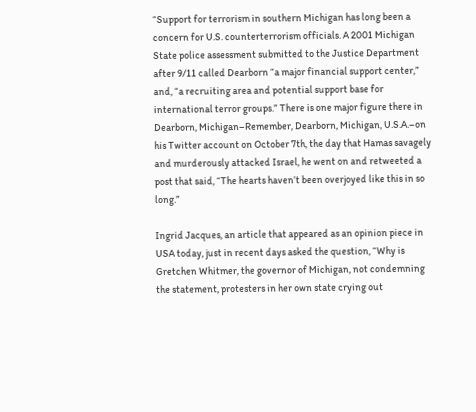“Support for terrorism in southern Michigan has long been a concern for U.S. counterterrorism officials. A 2001 Michigan State police assessment submitted to the Justice Department after 9/11 called Dearborn “a major financial support center,” and, “a recruiting area and potential support base for international terror groups.” There is one major figure there in Dearborn, Michigan–Remember, Dearborn, Michigan, U.S.A.–on his Twitter account on October 7th, the day that Hamas savagely and murderously attacked Israel, he went on and retweeted a post that said, “The hearts haven’t been overjoyed like this in so long.”

Ingrid Jacques, an article that appeared as an opinion piece in USA today, just in recent days asked the question, “Why is Gretchen Whitmer, the governor of Michigan, not condemning the statement, protesters in her own state crying out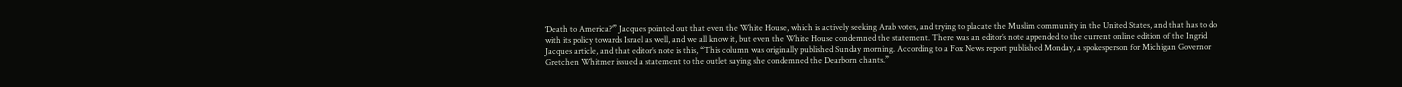‘Death to America?’” Jacques pointed out that even the White House, which is actively seeking Arab votes, and trying to placate the Muslim community in the United States, and that has to do with its policy towards Israel as well, and we all know it, but even the White House condemned the statement. There was an editor’s note appended to the current online edition of the Ingrid Jacques article, and that editor’s note is this, “This column was originally published Sunday morning. According to a Fox News report published Monday, a spokesperson for Michigan Governor Gretchen Whitmer issued a statement to the outlet saying she condemned the Dearborn chants.”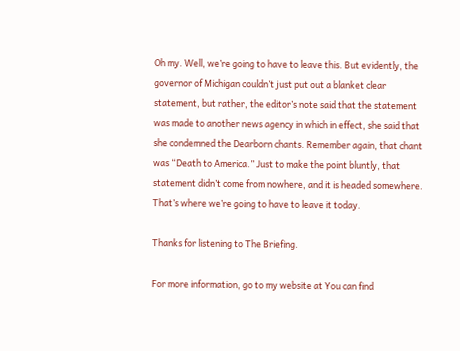Oh my. Well, we’re going to have to leave this. But evidently, the governor of Michigan couldn’t just put out a blanket clear statement, but rather, the editor’s note said that the statement was made to another news agency in which in effect, she said that she condemned the Dearborn chants. Remember again, that chant was “Death to America.” Just to make the point bluntly, that statement didn’t come from nowhere, and it is headed somewhere. That’s where we’re going to have to leave it today.

Thanks for listening to The Briefing.

For more information, go to my website at You can find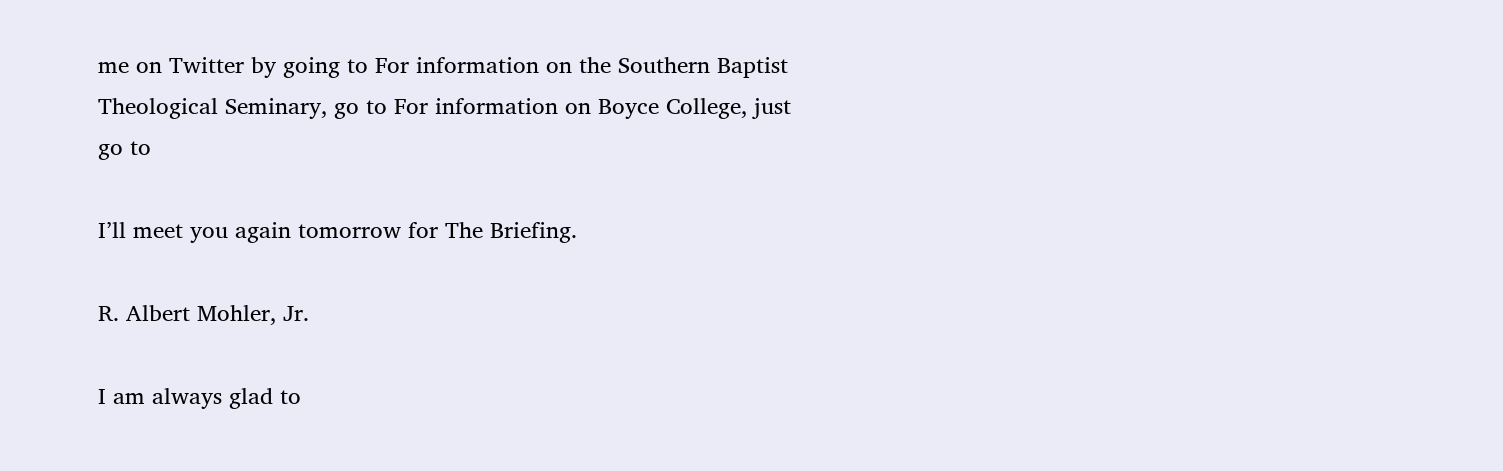me on Twitter by going to For information on the Southern Baptist Theological Seminary, go to For information on Boyce College, just go to

I’ll meet you again tomorrow for The Briefing.

R. Albert Mohler, Jr.

I am always glad to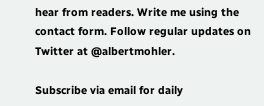hear from readers. Write me using the contact form. Follow regular updates on Twitter at @albertmohler.

Subscribe via email for daily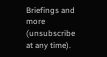Briefings and more (unsubscribe at any time).